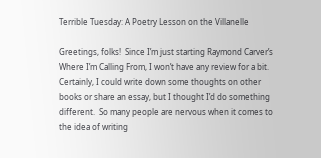Terrible Tuesday: A Poetry Lesson on the Villanelle

Greetings, folks!  Since I’m just starting Raymond Carver’s Where I’m Calling From, I won’t have any review for a bit.  Certainly, I could write down some thoughts on other books or share an essay, but I thought I’d do something different.  So many people are nervous when it comes to the idea of writing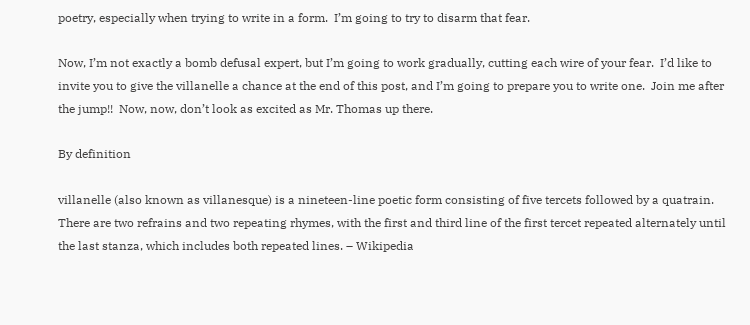poetry, especially when trying to write in a form.  I’m going to try to disarm that fear.

Now, I’m not exactly a bomb defusal expert, but I’m going to work gradually, cutting each wire of your fear.  I’d like to invite you to give the villanelle a chance at the end of this post, and I’m going to prepare you to write one.  Join me after the jump!!  Now, now, don’t look as excited as Mr. Thomas up there.

By definition

villanelle (also known as villanesque) is a nineteen-line poetic form consisting of five tercets followed by a quatrain. There are two refrains and two repeating rhymes, with the first and third line of the first tercet repeated alternately until the last stanza, which includes both repeated lines. – Wikipedia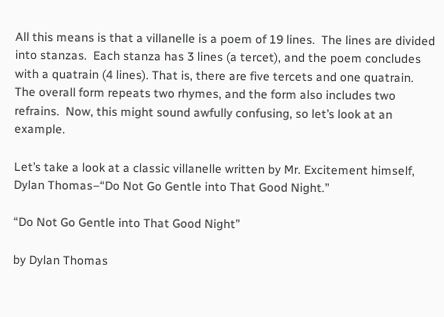All this means is that a villanelle is a poem of 19 lines.  The lines are divided into stanzas.  Each stanza has 3 lines (a tercet), and the poem concludes with a quatrain (4 lines). That is, there are five tercets and one quatrain.  The overall form repeats two rhymes, and the form also includes two refrains.  Now, this might sound awfully confusing, so let’s look at an example.

Let’s take a look at a classic villanelle written by Mr. Excitement himself, Dylan Thomas–“Do Not Go Gentle into That Good Night.”

“Do Not Go Gentle into That Good Night”

by Dylan Thomas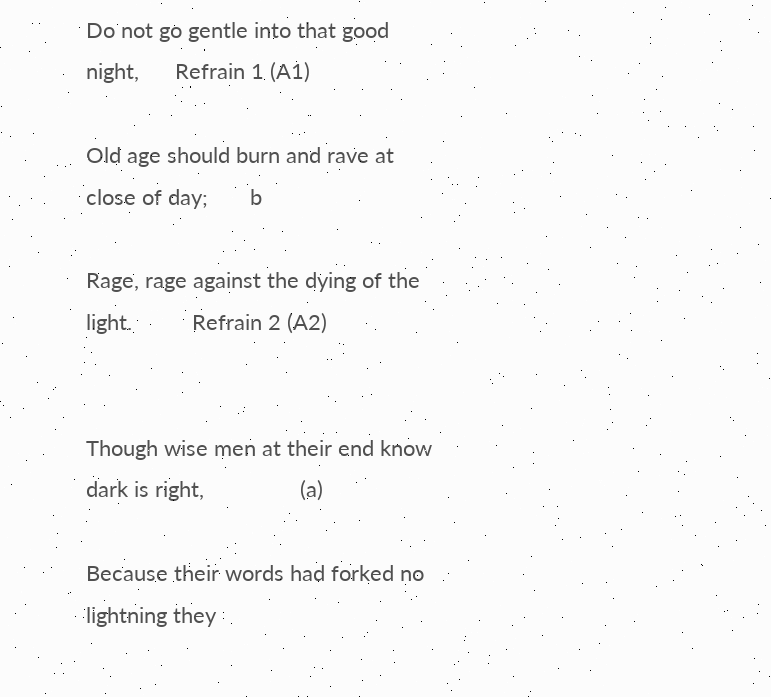Do not go gentle into that good night,      Refrain 1 (A1)

Old age should burn and rave at close of day;       b

Rage, rage against the dying of the light.          Refrain 2 (A2)


Though wise men at their end know dark is right,                (a)

Because their words had forked no lightning they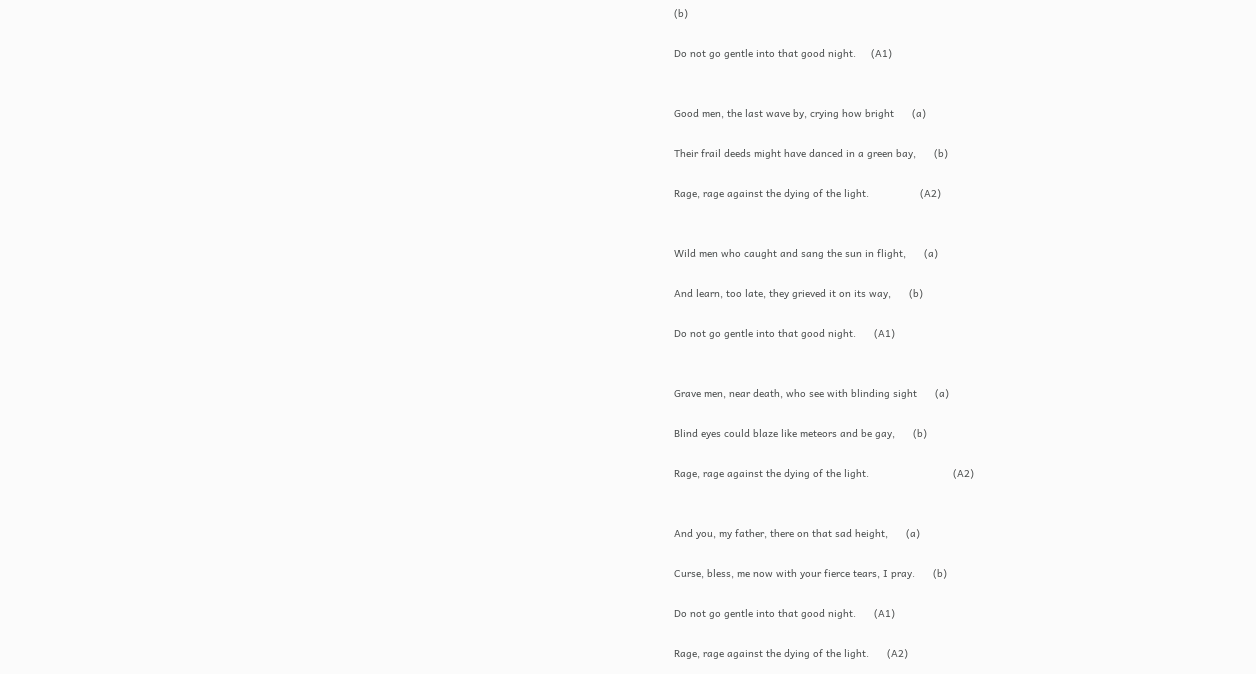(b)

Do not go gentle into that good night.     (A1)


Good men, the last wave by, crying how bright      (a)

Their frail deeds might have danced in a green bay,      (b)

Rage, rage against the dying of the light.                 (A2)


Wild men who caught and sang the sun in flight,      (a)

And learn, too late, they grieved it on its way,      (b)

Do not go gentle into that good night.      (A1)


Grave men, near death, who see with blinding sight      (a)

Blind eyes could blaze like meteors and be gay,      (b)

Rage, rage against the dying of the light.                            (A2)


And you, my father, there on that sad height,      (a)

Curse, bless, me now with your fierce tears, I pray.      (b)

Do not go gentle into that good night.      (A1)

Rage, rage against the dying of the light.      (A2)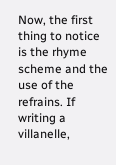Now, the first thing to notice is the rhyme scheme and the use of the refrains. If writing a villanelle,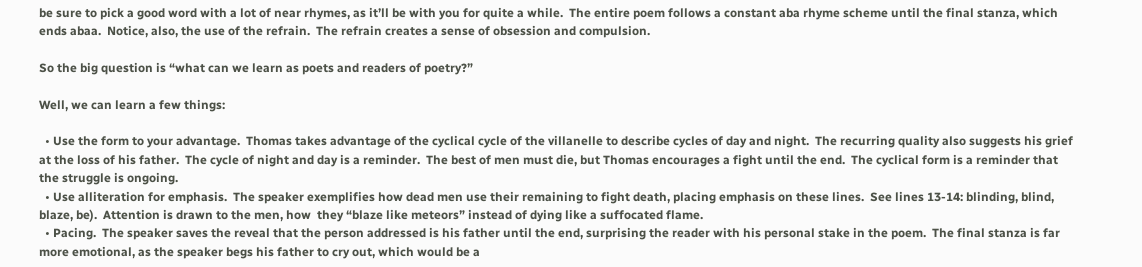be sure to pick a good word with a lot of near rhymes, as it’ll be with you for quite a while.  The entire poem follows a constant aba rhyme scheme until the final stanza, which ends abaa.  Notice, also, the use of the refrain.  The refrain creates a sense of obsession and compulsion.

So the big question is “what can we learn as poets and readers of poetry?”

Well, we can learn a few things:

  • Use the form to your advantage.  Thomas takes advantage of the cyclical cycle of the villanelle to describe cycles of day and night.  The recurring quality also suggests his grief at the loss of his father.  The cycle of night and day is a reminder.  The best of men must die, but Thomas encourages a fight until the end.  The cyclical form is a reminder that the struggle is ongoing.
  • Use alliteration for emphasis.  The speaker exemplifies how dead men use their remaining to fight death, placing emphasis on these lines.  See lines 13-14: blinding, blind, blaze, be).  Attention is drawn to the men, how  they “blaze like meteors” instead of dying like a suffocated flame.
  • Pacing.  The speaker saves the reveal that the person addressed is his father until the end, surprising the reader with his personal stake in the poem.  The final stanza is far more emotional, as the speaker begs his father to cry out, which would be a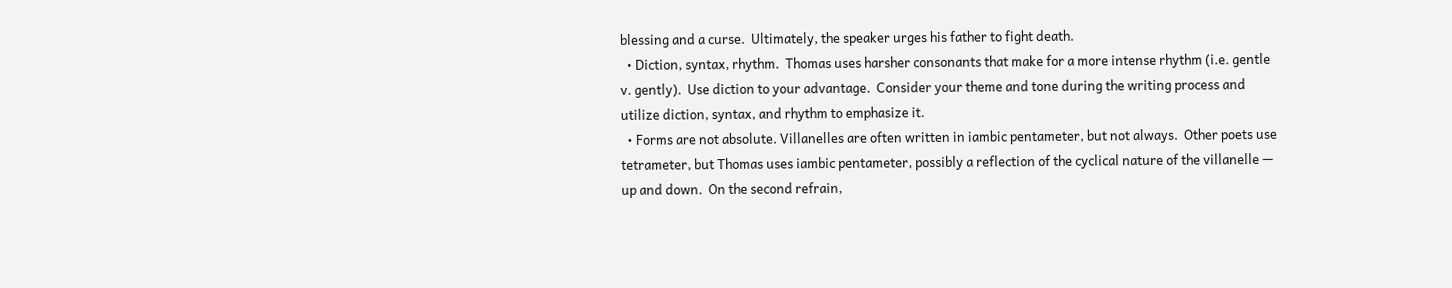blessing and a curse.  Ultimately, the speaker urges his father to fight death.
  • Diction, syntax, rhythm.  Thomas uses harsher consonants that make for a more intense rhythm (i.e. gentle v. gently).  Use diction to your advantage.  Consider your theme and tone during the writing process and utilize diction, syntax, and rhythm to emphasize it.
  • Forms are not absolute. Villanelles are often written in iambic pentameter, but not always.  Other poets use tetrameter, but Thomas uses iambic pentameter, possibly a reflection of the cyclical nature of the villanelle — up and down.  On the second refrain,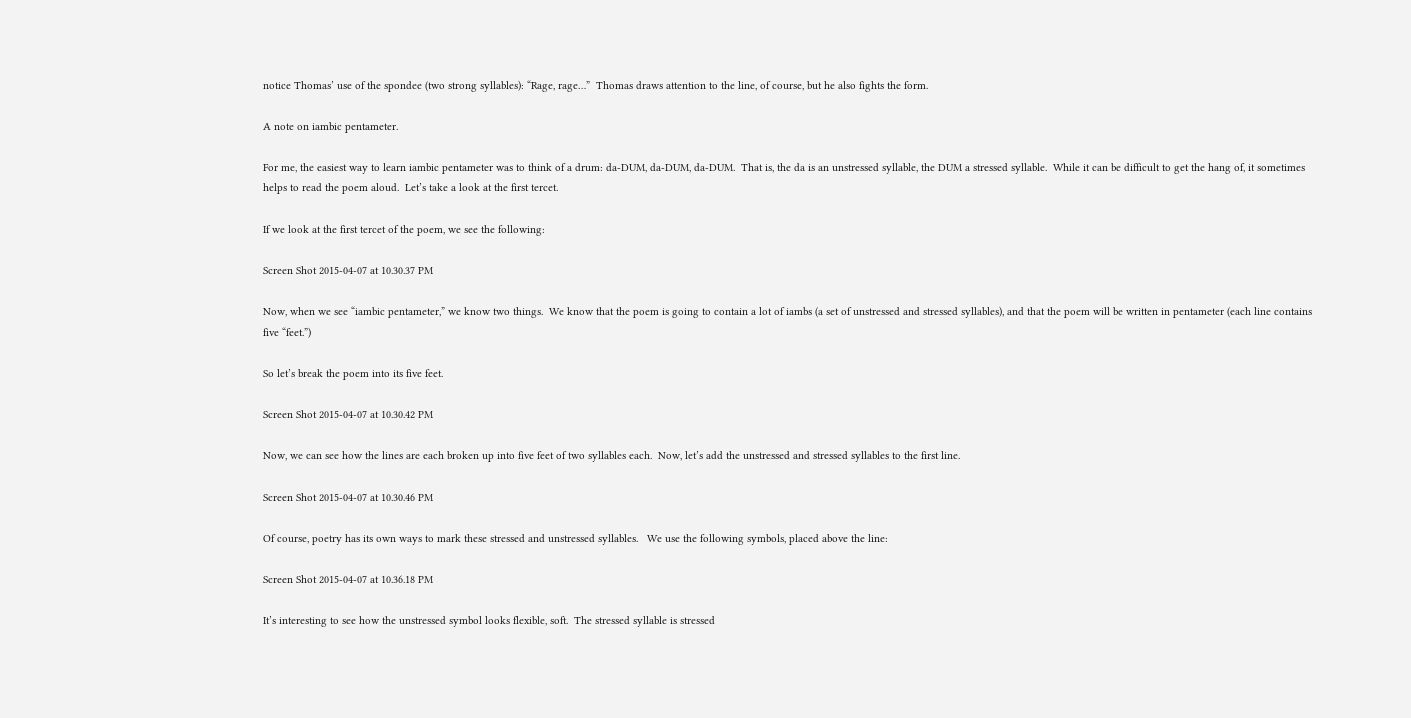notice Thomas’ use of the spondee (two strong syllables): “Rage, rage…”  Thomas draws attention to the line, of course, but he also fights the form.

A note on iambic pentameter.

For me, the easiest way to learn iambic pentameter was to think of a drum: da-DUM, da-DUM, da-DUM.  That is, the da is an unstressed syllable, the DUM a stressed syllable.  While it can be difficult to get the hang of, it sometimes helps to read the poem aloud.  Let’s take a look at the first tercet.

If we look at the first tercet of the poem, we see the following:

Screen Shot 2015-04-07 at 10.30.37 PM

Now, when we see “iambic pentameter,” we know two things.  We know that the poem is going to contain a lot of iambs (a set of unstressed and stressed syllables), and that the poem will be written in pentameter (each line contains five “feet.”)

So let’s break the poem into its five feet.

Screen Shot 2015-04-07 at 10.30.42 PM

Now, we can see how the lines are each broken up into five feet of two syllables each.  Now, let’s add the unstressed and stressed syllables to the first line.

Screen Shot 2015-04-07 at 10.30.46 PM

Of course, poetry has its own ways to mark these stressed and unstressed syllables.   We use the following symbols, placed above the line:

Screen Shot 2015-04-07 at 10.36.18 PM

It’s interesting to see how the unstressed symbol looks flexible, soft.  The stressed syllable is stressed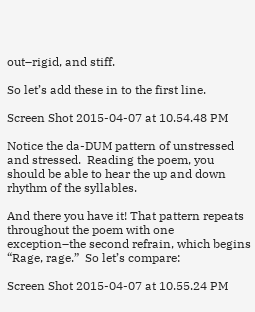out–rigid, and stiff.

So let’s add these in to the first line.

Screen Shot 2015-04-07 at 10.54.48 PM

Notice the da-DUM pattern of unstressed and stressed.  Reading the poem, you should be able to hear the up and down rhythm of the syllables.

And there you have it! That pattern repeats throughout the poem with one exception–the second refrain, which begins “Rage, rage.”  So let’s compare:

Screen Shot 2015-04-07 at 10.55.24 PM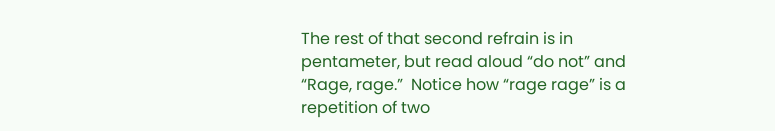The rest of that second refrain is in pentameter, but read aloud “do not” and “Rage, rage.”  Notice how “rage rage” is a repetition of two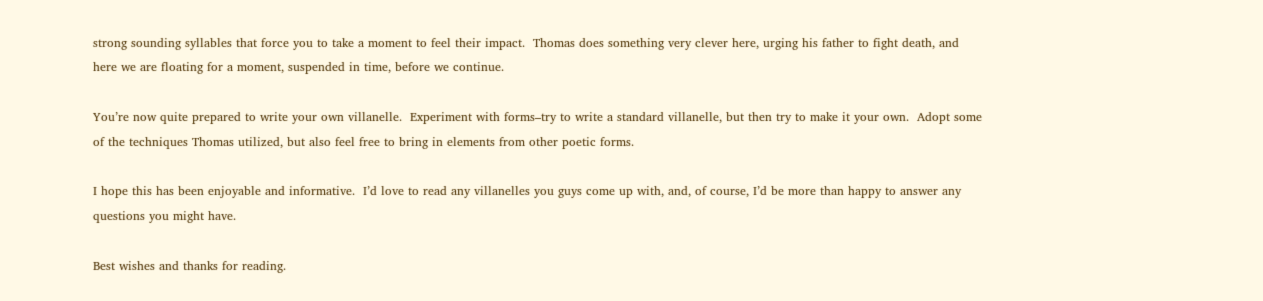strong sounding syllables that force you to take a moment to feel their impact.  Thomas does something very clever here, urging his father to fight death, and here we are floating for a moment, suspended in time, before we continue.

You’re now quite prepared to write your own villanelle.  Experiment with forms–try to write a standard villanelle, but then try to make it your own.  Adopt some of the techniques Thomas utilized, but also feel free to bring in elements from other poetic forms.

I hope this has been enjoyable and informative.  I’d love to read any villanelles you guys come up with, and, of course, I’d be more than happy to answer any questions you might have.

Best wishes and thanks for reading.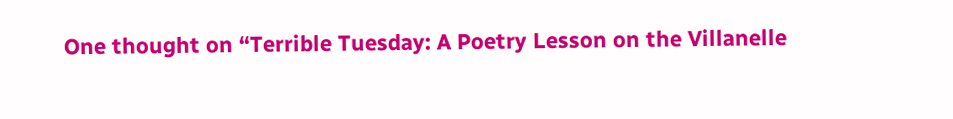One thought on “Terrible Tuesday: A Poetry Lesson on the Villanelle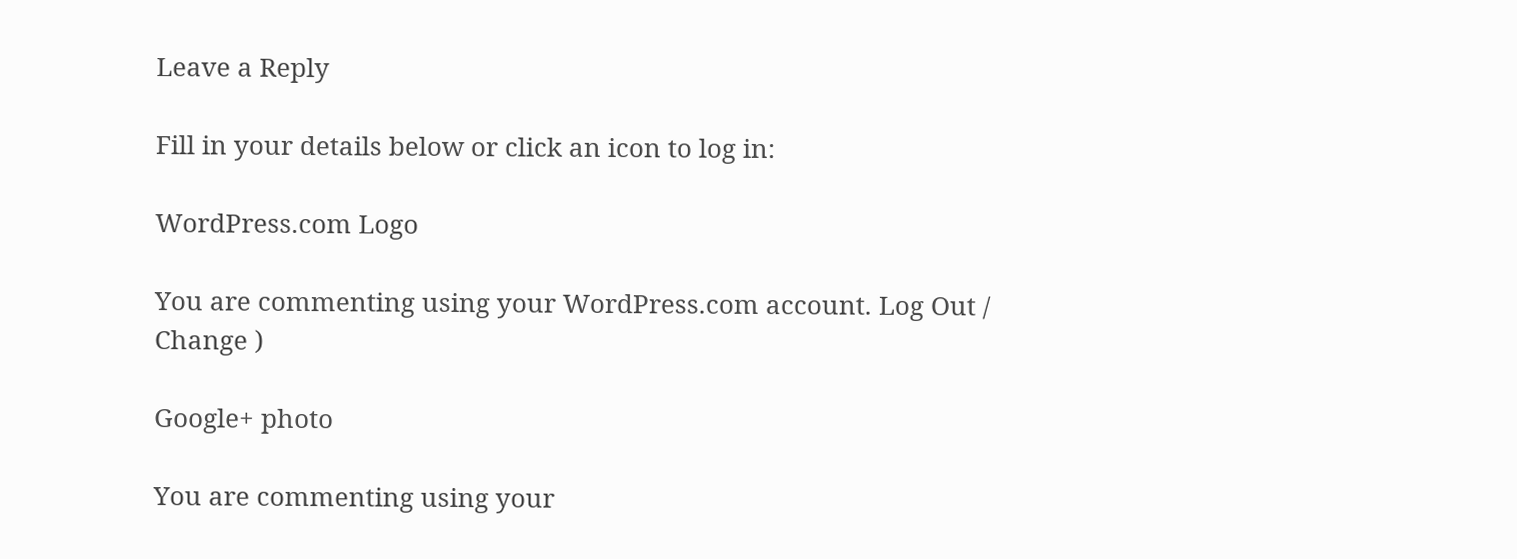Leave a Reply

Fill in your details below or click an icon to log in:

WordPress.com Logo

You are commenting using your WordPress.com account. Log Out /  Change )

Google+ photo

You are commenting using your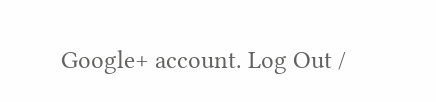Google+ account. Log Out /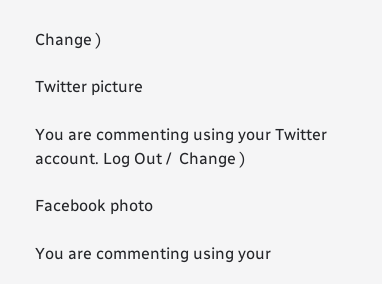Change )

Twitter picture

You are commenting using your Twitter account. Log Out /  Change )

Facebook photo

You are commenting using your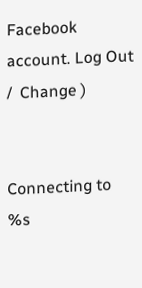Facebook account. Log Out /  Change )


Connecting to %s